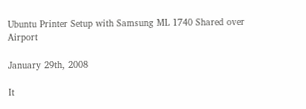Ubuntu Printer Setup with Samsung ML 1740 Shared over Airport

January 29th, 2008

It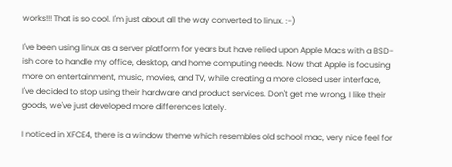works!!! That is so cool. I'm just about all the way converted to linux. :-)

I've been using linux as a server platform for years but have relied upon Apple Macs with a BSD-ish core to handle my office, desktop, and home computing needs. Now that Apple is focusing more on entertainment, music, movies, and TV, while creating a more closed user interface, I've decided to stop using their hardware and product services. Don't get me wrong, I like their goods, we've just developed more differences lately.

I noticed in XFCE4, there is a window theme which resembles old school mac, very nice feel for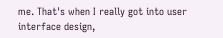me. That's when I really got into user interface design,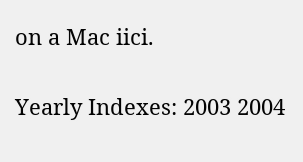on a Mac iici.

Yearly Indexes: 2003 2004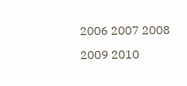2006 2007 2008 2009 2010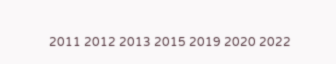2011 2012 2013 2015 2019 2020 2022